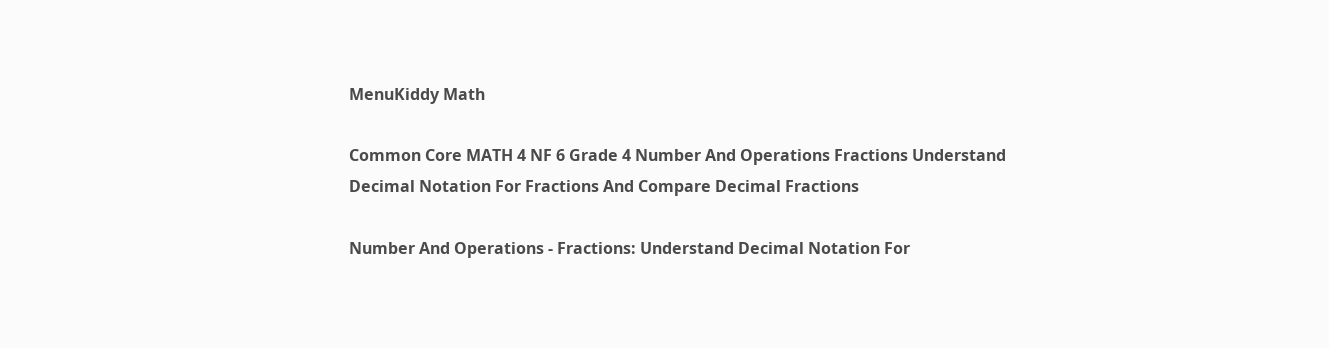MenuKiddy Math

Common Core MATH 4 NF 6 Grade 4 Number And Operations Fractions Understand Decimal Notation For Fractions And Compare Decimal Fractions

Number And Operations - Fractions: Understand Decimal Notation For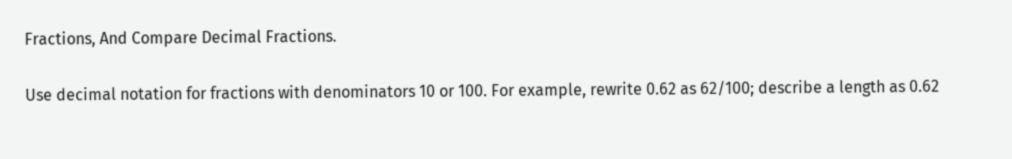Fractions, And Compare Decimal Fractions.

Use decimal notation for fractions with denominators 10 or 100. For example, rewrite 0.62 as 62/100; describe a length as 0.62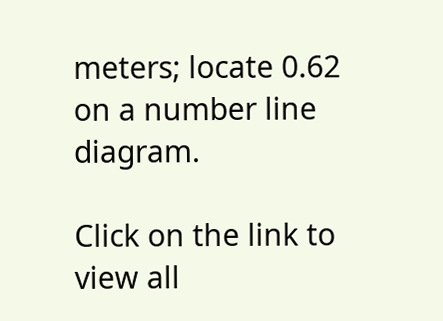meters; locate 0.62 on a number line diagram.

Click on the link to view all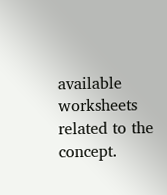available worksheets related to the concept.